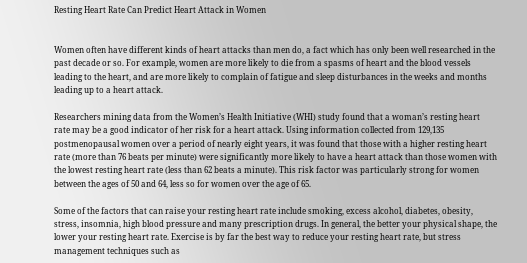Resting Heart Rate Can Predict Heart Attack in Women


Women often have different kinds of heart attacks than men do, a fact which has only been well researched in the past decade or so. For example, women are more likely to die from a spasms of heart and the blood vessels leading to the heart, and are more likely to complain of fatigue and sleep disturbances in the weeks and months leading up to a heart attack.

Researchers mining data from the Women’s Health Initiative (WHI) study found that a woman’s resting heart rate may be a good indicator of her risk for a heart attack. Using information collected from 129,135 postmenopausal women over a period of nearly eight years, it was found that those with a higher resting heart rate (more than 76 beats per minute) were significantly more likely to have a heart attack than those women with the lowest resting heart rate (less than 62 beats a minute). This risk factor was particularly strong for women between the ages of 50 and 64, less so for women over the age of 65.

Some of the factors that can raise your resting heart rate include smoking, excess alcohol, diabetes, obesity, stress, insomnia, high blood pressure and many prescription drugs. In general, the better your physical shape, the lower your resting heart rate. Exercise is by far the best way to reduce your resting heart rate, but stress management techniques such as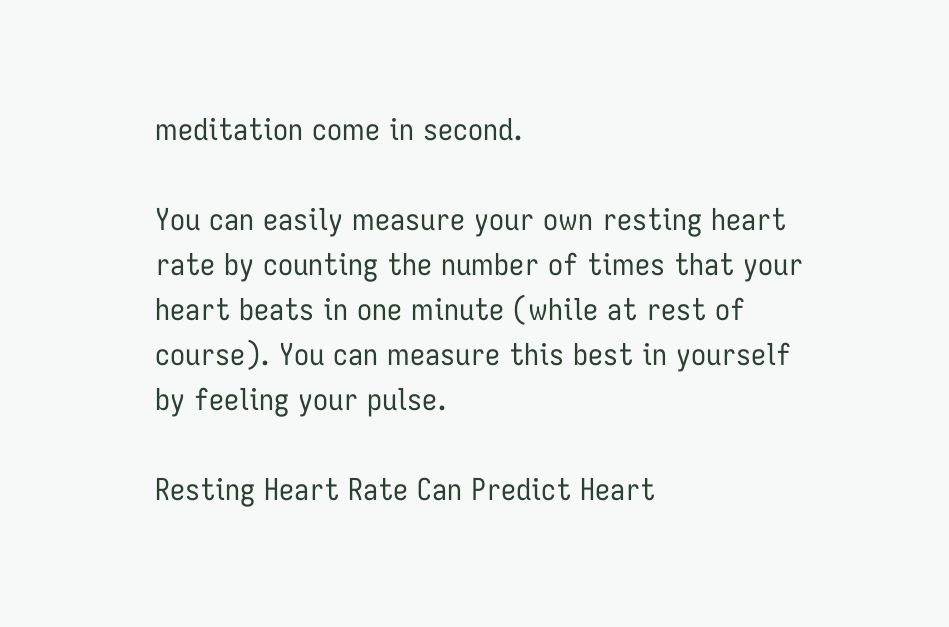meditation come in second.

You can easily measure your own resting heart rate by counting the number of times that your heart beats in one minute (while at rest of course). You can measure this best in yourself by feeling your pulse.

Resting Heart Rate Can Predict Heart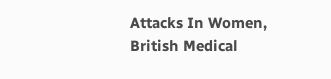Attacks In Women, British Medical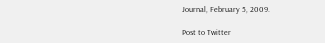Journal, February 5, 2009.

Post to Twitter